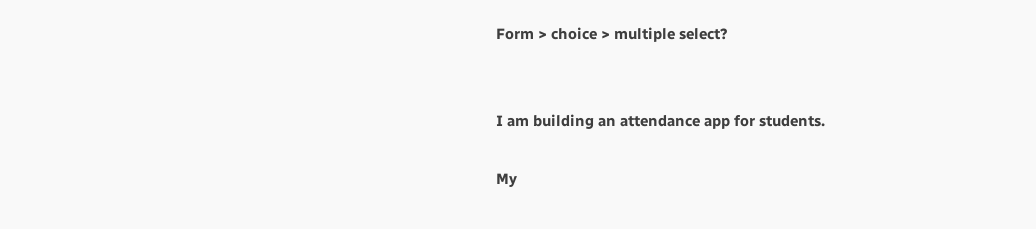Form > choice > multiple select?


I am building an attendance app for students.

My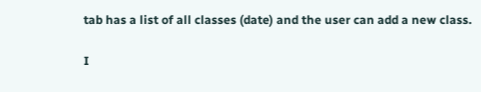tab has a list of all classes (date) and the user can add a new class.

I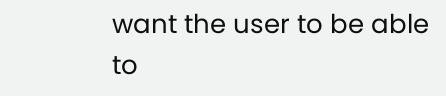want the user to be able to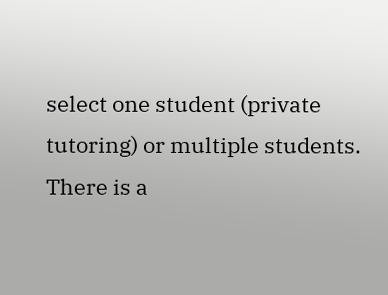select one student (private tutoring) or multiple students. There is a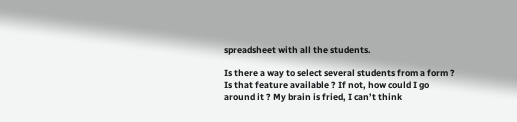spreadsheet with all the students.

Is there a way to select several students from a form ? Is that feature available ? If not, how could I go around it ? My brain is fried, I can’t think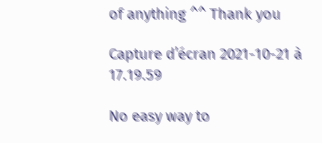of anything ^^ Thank you

Capture d’écran 2021-10-21 à 17.19.59

No easy way to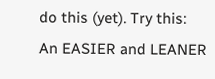do this (yet). Try this:
An EASIER and LEANER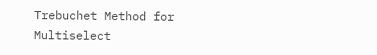Trebuchet Method for Multiselect